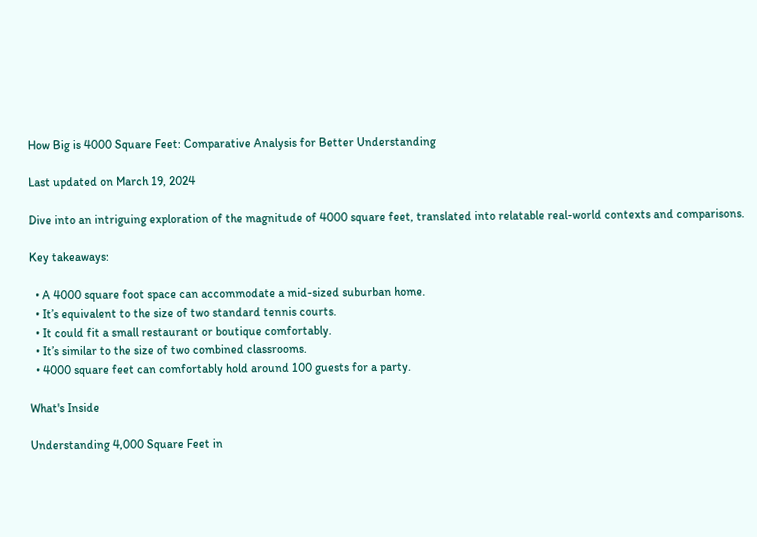How Big is 4000 Square Feet: Comparative Analysis for Better Understanding

Last updated on March 19, 2024

Dive into an intriguing exploration of the magnitude of 4000 square feet, translated into relatable real-world contexts and comparisons.

Key takeaways:

  • A 4000 square foot space can accommodate a mid-sized suburban home.
  • It’s equivalent to the size of two standard tennis courts.
  • It could fit a small restaurant or boutique comfortably.
  • It’s similar to the size of two combined classrooms.
  • 4000 square feet can comfortably hold around 100 guests for a party.

What's Inside

Understanding 4,000 Square Feet in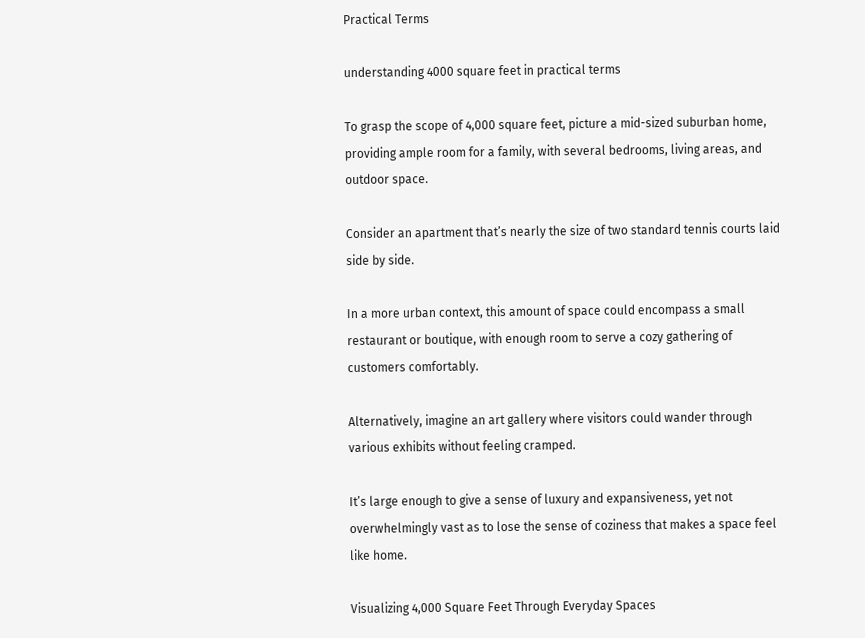Practical Terms

understanding 4000 square feet in practical terms

To grasp the scope of 4,000 square feet, picture a mid-sized suburban home, providing ample room for a family, with several bedrooms, living areas, and outdoor space.

Consider an apartment that’s nearly the size of two standard tennis courts laid side by side.

In a more urban context, this amount of space could encompass a small restaurant or boutique, with enough room to serve a cozy gathering of customers comfortably.

Alternatively, imagine an art gallery where visitors could wander through various exhibits without feeling cramped.

It’s large enough to give a sense of luxury and expansiveness, yet not overwhelmingly vast as to lose the sense of coziness that makes a space feel like home.

Visualizing 4,000 Square Feet Through Everyday Spaces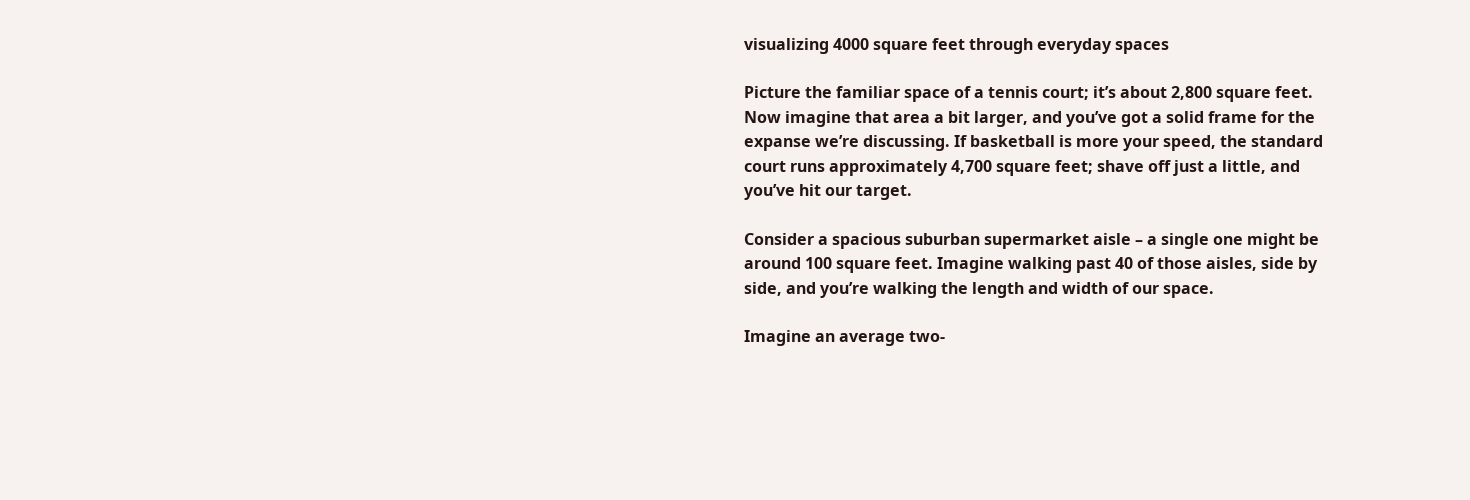visualizing 4000 square feet through everyday spaces

Picture the familiar space of a tennis court; it’s about 2,800 square feet. Now imagine that area a bit larger, and you’ve got a solid frame for the expanse we’re discussing. If basketball is more your speed, the standard court runs approximately 4,700 square feet; shave off just a little, and you’ve hit our target.

Consider a spacious suburban supermarket aisle – a single one might be around 100 square feet. Imagine walking past 40 of those aisles, side by side, and you’re walking the length and width of our space.

Imagine an average two-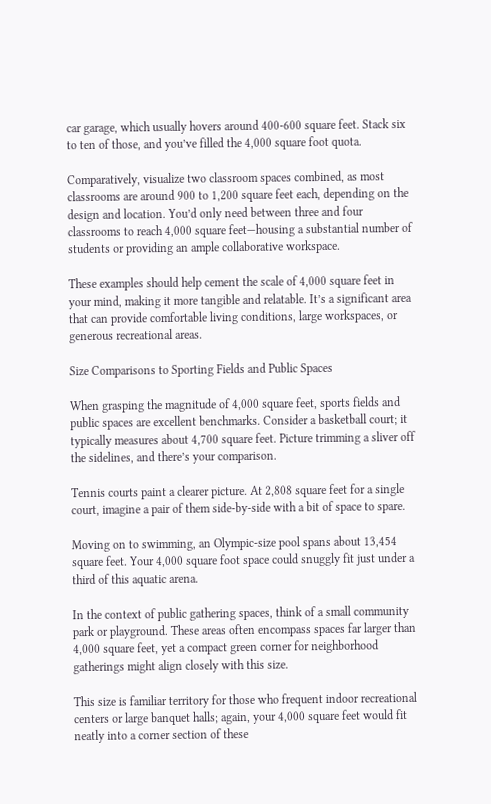car garage, which usually hovers around 400-600 square feet. Stack six to ten of those, and you’ve filled the 4,000 square foot quota.

Comparatively, visualize two classroom spaces combined, as most classrooms are around 900 to 1,200 square feet each, depending on the design and location. You’d only need between three and four classrooms to reach 4,000 square feet—housing a substantial number of students or providing an ample collaborative workspace.

These examples should help cement the scale of 4,000 square feet in your mind, making it more tangible and relatable. It’s a significant area that can provide comfortable living conditions, large workspaces, or generous recreational areas.

Size Comparisons to Sporting Fields and Public Spaces

When grasping the magnitude of 4,000 square feet, sports fields and public spaces are excellent benchmarks. Consider a basketball court; it typically measures about 4,700 square feet. Picture trimming a sliver off the sidelines, and there’s your comparison.

Tennis courts paint a clearer picture. At 2,808 square feet for a single court, imagine a pair of them side-by-side with a bit of space to spare.

Moving on to swimming, an Olympic-size pool spans about 13,454 square feet. Your 4,000 square foot space could snuggly fit just under a third of this aquatic arena.

In the context of public gathering spaces, think of a small community park or playground. These areas often encompass spaces far larger than 4,000 square feet, yet a compact green corner for neighborhood gatherings might align closely with this size.

This size is familiar territory for those who frequent indoor recreational centers or large banquet halls; again, your 4,000 square feet would fit neatly into a corner section of these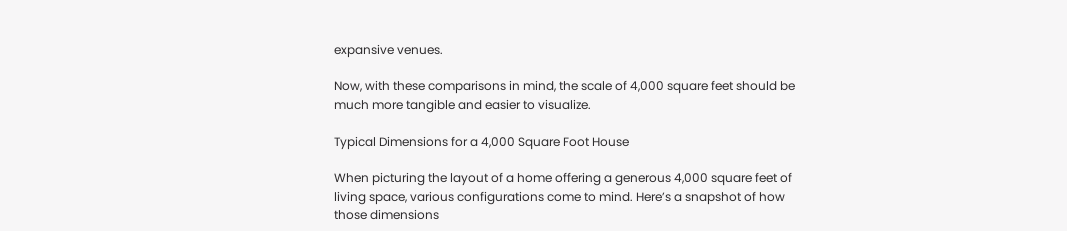expansive venues.

Now, with these comparisons in mind, the scale of 4,000 square feet should be much more tangible and easier to visualize.

Typical Dimensions for a 4,000 Square Foot House

When picturing the layout of a home offering a generous 4,000 square feet of living space, various configurations come to mind. Here’s a snapshot of how those dimensions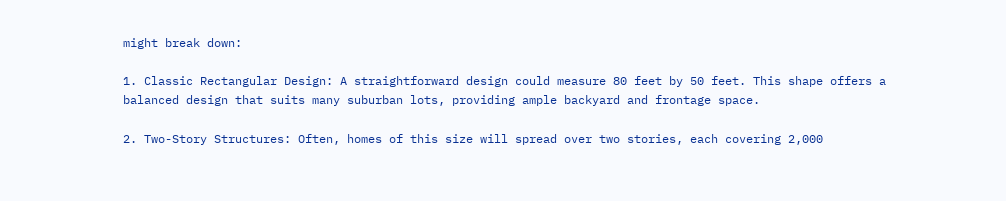might break down:

1. Classic Rectangular Design: A straightforward design could measure 80 feet by 50 feet. This shape offers a balanced design that suits many suburban lots, providing ample backyard and frontage space.

2. Two-Story Structures: Often, homes of this size will spread over two stories, each covering 2,000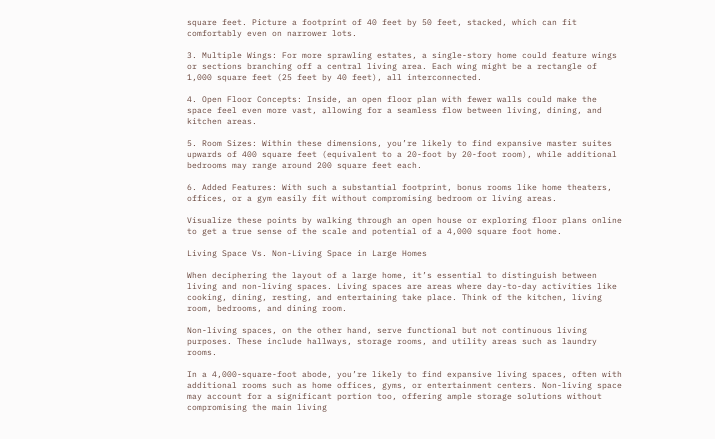square feet. Picture a footprint of 40 feet by 50 feet, stacked, which can fit comfortably even on narrower lots.

3. Multiple Wings: For more sprawling estates, a single-story home could feature wings or sections branching off a central living area. Each wing might be a rectangle of 1,000 square feet (25 feet by 40 feet), all interconnected.

4. Open Floor Concepts: Inside, an open floor plan with fewer walls could make the space feel even more vast, allowing for a seamless flow between living, dining, and kitchen areas.

5. Room Sizes: Within these dimensions, you’re likely to find expansive master suites upwards of 400 square feet (equivalent to a 20-foot by 20-foot room), while additional bedrooms may range around 200 square feet each.

6. Added Features: With such a substantial footprint, bonus rooms like home theaters, offices, or a gym easily fit without compromising bedroom or living areas.

Visualize these points by walking through an open house or exploring floor plans online to get a true sense of the scale and potential of a 4,000 square foot home.

Living Space Vs. Non-Living Space in Large Homes

When deciphering the layout of a large home, it’s essential to distinguish between living and non-living spaces. Living spaces are areas where day-to-day activities like cooking, dining, resting, and entertaining take place. Think of the kitchen, living room, bedrooms, and dining room.

Non-living spaces, on the other hand, serve functional but not continuous living purposes. These include hallways, storage rooms, and utility areas such as laundry rooms.

In a 4,000-square-foot abode, you’re likely to find expansive living spaces, often with additional rooms such as home offices, gyms, or entertainment centers. Non-living space may account for a significant portion too, offering ample storage solutions without compromising the main living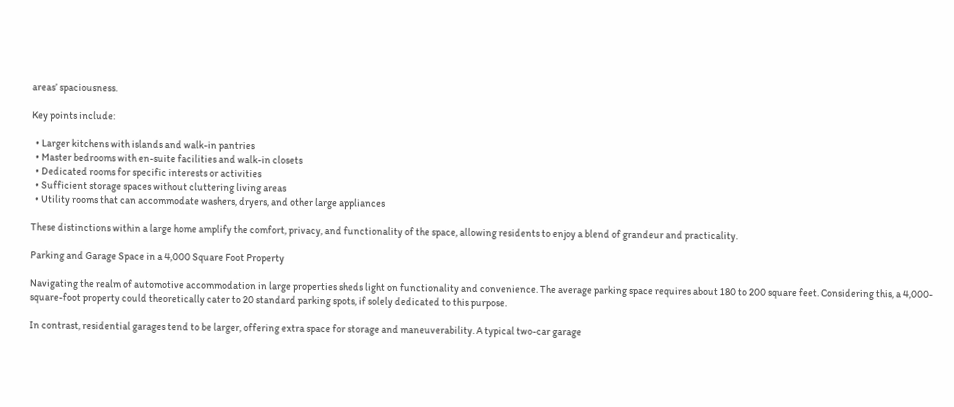areas’ spaciousness.

Key points include:

  • Larger kitchens with islands and walk-in pantries
  • Master bedrooms with en-suite facilities and walk-in closets
  • Dedicated rooms for specific interests or activities
  • Sufficient storage spaces without cluttering living areas
  • Utility rooms that can accommodate washers, dryers, and other large appliances

These distinctions within a large home amplify the comfort, privacy, and functionality of the space, allowing residents to enjoy a blend of grandeur and practicality.

Parking and Garage Space in a 4,000 Square Foot Property

Navigating the realm of automotive accommodation in large properties sheds light on functionality and convenience. The average parking space requires about 180 to 200 square feet. Considering this, a 4,000-square-foot property could theoretically cater to 20 standard parking spots, if solely dedicated to this purpose.

In contrast, residential garages tend to be larger, offering extra space for storage and maneuverability. A typical two-car garage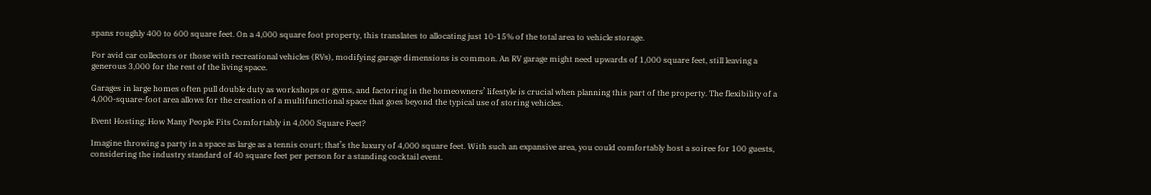spans roughly 400 to 600 square feet. On a 4,000 square foot property, this translates to allocating just 10-15% of the total area to vehicle storage.

For avid car collectors or those with recreational vehicles (RVs), modifying garage dimensions is common. An RV garage might need upwards of 1,000 square feet, still leaving a generous 3,000 for the rest of the living space.

Garages in large homes often pull double duty as workshops or gyms, and factoring in the homeowners’ lifestyle is crucial when planning this part of the property. The flexibility of a 4,000-square-foot area allows for the creation of a multifunctional space that goes beyond the typical use of storing vehicles.

Event Hosting: How Many People Fits Comfortably in 4,000 Square Feet?

Imagine throwing a party in a space as large as a tennis court; that’s the luxury of 4,000 square feet. With such an expansive area, you could comfortably host a soiree for 100 guests, considering the industry standard of 40 square feet per person for a standing cocktail event.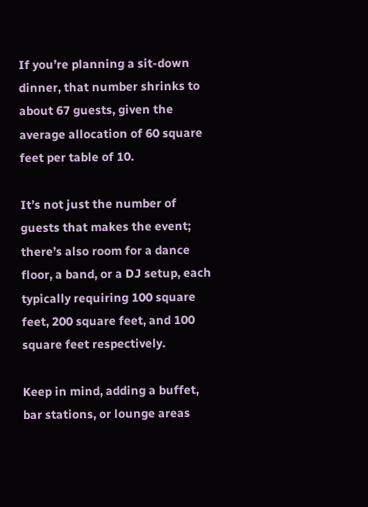If you’re planning a sit-down dinner, that number shrinks to about 67 guests, given the average allocation of 60 square feet per table of 10.

It’s not just the number of guests that makes the event; there’s also room for a dance floor, a band, or a DJ setup, each typically requiring 100 square feet, 200 square feet, and 100 square feet respectively.

Keep in mind, adding a buffet, bar stations, or lounge areas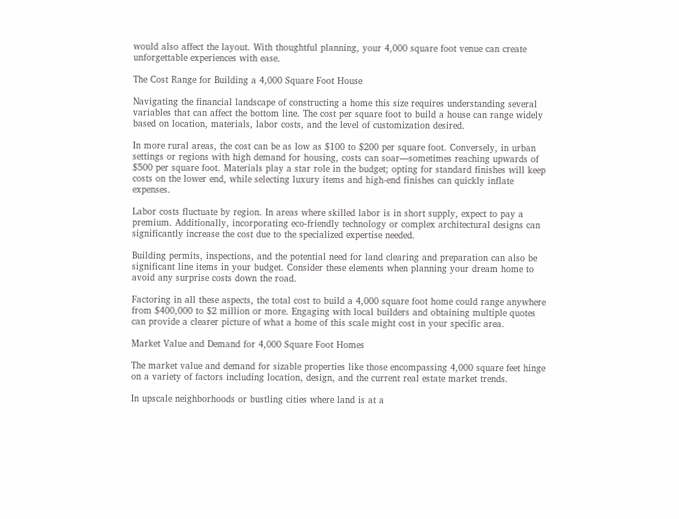would also affect the layout. With thoughtful planning, your 4,000 square foot venue can create unforgettable experiences with ease.

The Cost Range for Building a 4,000 Square Foot House

Navigating the financial landscape of constructing a home this size requires understanding several variables that can affect the bottom line. The cost per square foot to build a house can range widely based on location, materials, labor costs, and the level of customization desired.

In more rural areas, the cost can be as low as $100 to $200 per square foot. Conversely, in urban settings or regions with high demand for housing, costs can soar—sometimes reaching upwards of $500 per square foot. Materials play a star role in the budget; opting for standard finishes will keep costs on the lower end, while selecting luxury items and high-end finishes can quickly inflate expenses.

Labor costs fluctuate by region. In areas where skilled labor is in short supply, expect to pay a premium. Additionally, incorporating eco-friendly technology or complex architectural designs can significantly increase the cost due to the specialized expertise needed.

Building permits, inspections, and the potential need for land clearing and preparation can also be significant line items in your budget. Consider these elements when planning your dream home to avoid any surprise costs down the road.

Factoring in all these aspects, the total cost to build a 4,000 square foot home could range anywhere from $400,000 to $2 million or more. Engaging with local builders and obtaining multiple quotes can provide a clearer picture of what a home of this scale might cost in your specific area.

Market Value and Demand for 4,000 Square Foot Homes

The market value and demand for sizable properties like those encompassing 4,000 square feet hinge on a variety of factors including location, design, and the current real estate market trends.

In upscale neighborhoods or bustling cities where land is at a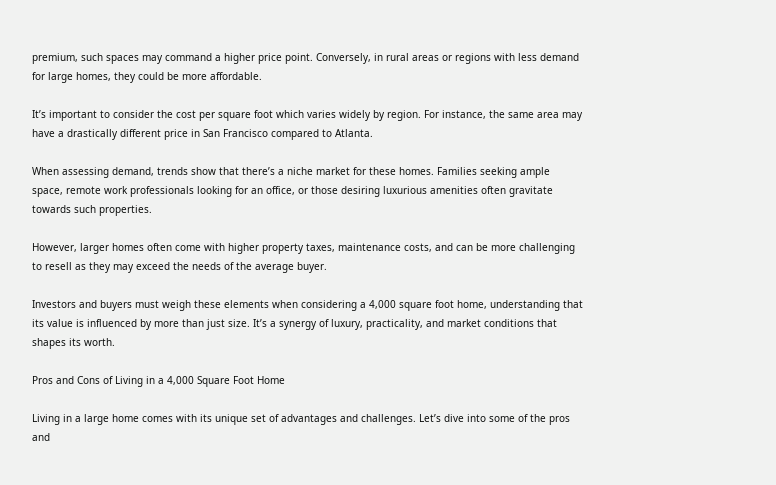premium, such spaces may command a higher price point. Conversely, in rural areas or regions with less demand for large homes, they could be more affordable.

It’s important to consider the cost per square foot which varies widely by region. For instance, the same area may have a drastically different price in San Francisco compared to Atlanta.

When assessing demand, trends show that there’s a niche market for these homes. Families seeking ample space, remote work professionals looking for an office, or those desiring luxurious amenities often gravitate towards such properties.

However, larger homes often come with higher property taxes, maintenance costs, and can be more challenging to resell as they may exceed the needs of the average buyer.

Investors and buyers must weigh these elements when considering a 4,000 square foot home, understanding that its value is influenced by more than just size. It’s a synergy of luxury, practicality, and market conditions that shapes its worth.

Pros and Cons of Living in a 4,000 Square Foot Home

Living in a large home comes with its unique set of advantages and challenges. Let’s dive into some of the pros and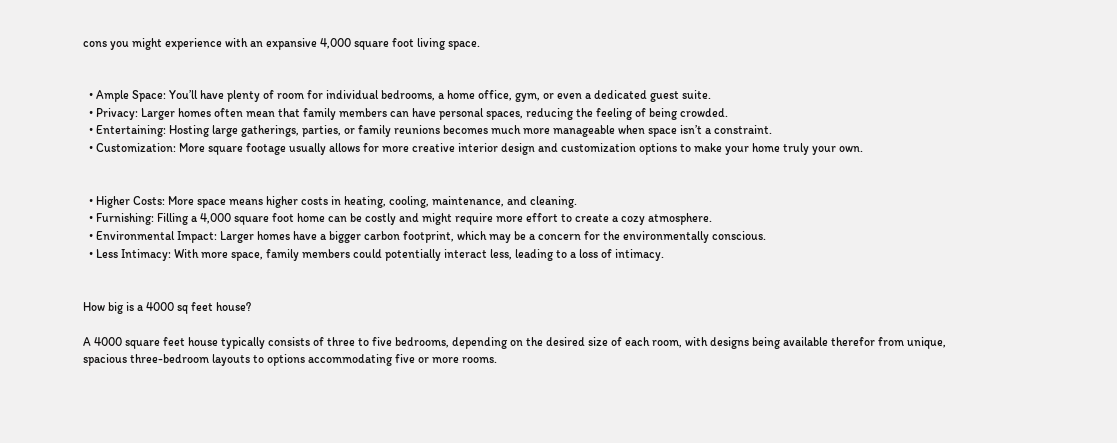cons you might experience with an expansive 4,000 square foot living space.


  • Ample Space: You’ll have plenty of room for individual bedrooms, a home office, gym, or even a dedicated guest suite.
  • Privacy: Larger homes often mean that family members can have personal spaces, reducing the feeling of being crowded.
  • Entertaining: Hosting large gatherings, parties, or family reunions becomes much more manageable when space isn’t a constraint.
  • Customization: More square footage usually allows for more creative interior design and customization options to make your home truly your own.


  • Higher Costs: More space means higher costs in heating, cooling, maintenance, and cleaning.
  • Furnishing: Filling a 4,000 square foot home can be costly and might require more effort to create a cozy atmosphere.
  • Environmental Impact: Larger homes have a bigger carbon footprint, which may be a concern for the environmentally conscious.
  • Less Intimacy: With more space, family members could potentially interact less, leading to a loss of intimacy.


How big is a 4000 sq feet house?

A 4000 square feet house typically consists of three to five bedrooms, depending on the desired size of each room, with designs being available therefor from unique, spacious three-bedroom layouts to options accommodating five or more rooms.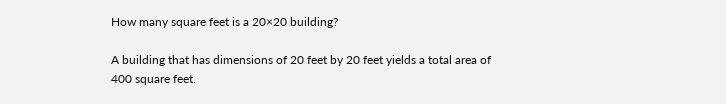How many square feet is a 20×20 building?

A building that has dimensions of 20 feet by 20 feet yields a total area of 400 square feet.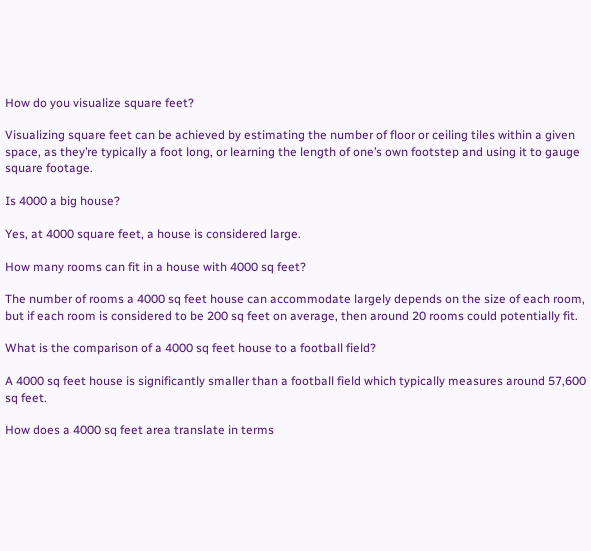How do you visualize square feet?

Visualizing square feet can be achieved by estimating the number of floor or ceiling tiles within a given space, as they’re typically a foot long, or learning the length of one’s own footstep and using it to gauge square footage.

Is 4000 a big house?

Yes, at 4000 square feet, a house is considered large.

How many rooms can fit in a house with 4000 sq feet?

The number of rooms a 4000 sq feet house can accommodate largely depends on the size of each room, but if each room is considered to be 200 sq feet on average, then around 20 rooms could potentially fit.

What is the comparison of a 4000 sq feet house to a football field?

A 4000 sq feet house is significantly smaller than a football field which typically measures around 57,600 sq feet.

How does a 4000 sq feet area translate in terms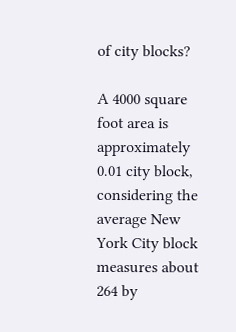of city blocks?

A 4000 square foot area is approximately 0.01 city block, considering the average New York City block measures about 264 by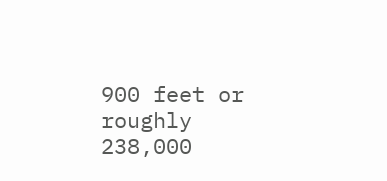900 feet or roughly 238,000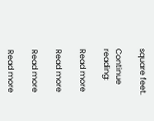square feet.

Continue reading:

Read more

Read more

Read more

Read more